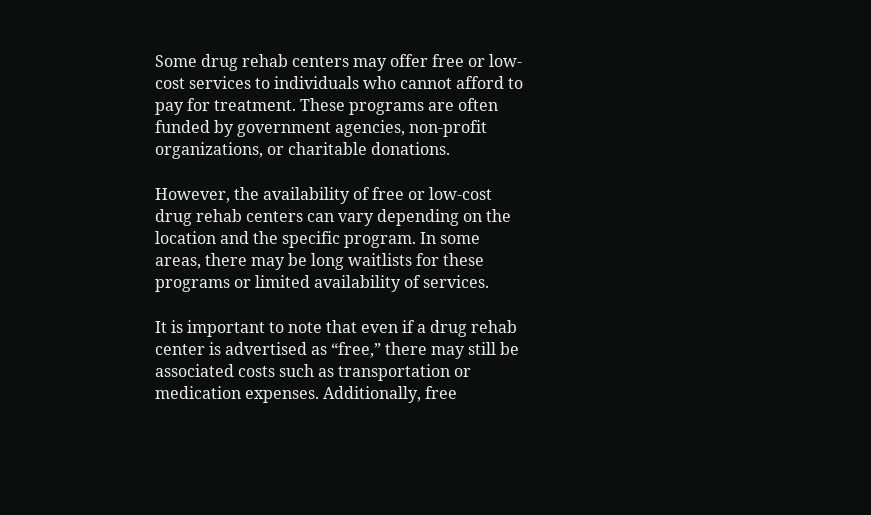Some drug rehab centers may offer free or low-cost services to individuals who cannot afford to pay for treatment. These programs are often funded by government agencies, non-profit organizations, or charitable donations.

However, the availability of free or low-cost drug rehab centers can vary depending on the location and the specific program. In some areas, there may be long waitlists for these programs or limited availability of services.

It is important to note that even if a drug rehab center is advertised as “free,” there may still be associated costs such as transportation or medication expenses. Additionally, free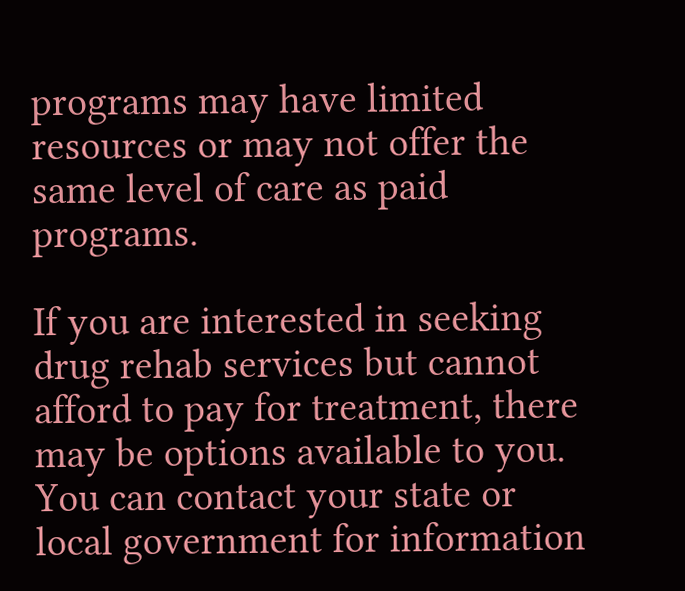programs may have limited resources or may not offer the same level of care as paid programs.

If you are interested in seeking drug rehab services but cannot afford to pay for treatment, there may be options available to you. You can contact your state or local government for information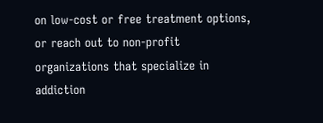on low-cost or free treatment options, or reach out to non-profit organizations that specialize in addiction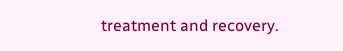treatment and recovery.